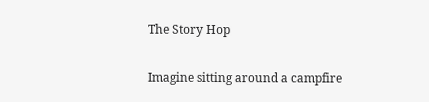The Story Hop


Imagine sitting around a campfire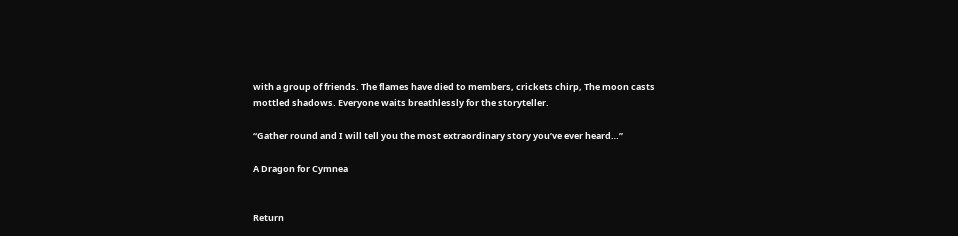with a group of friends. The flames have died to members, crickets chirp, The moon casts mottled shadows. Everyone waits breathlessly for the storyteller.

“Gather round and I will tell you the most extraordinary story you’ve ever heard…”

A Dragon for Cymnea


Return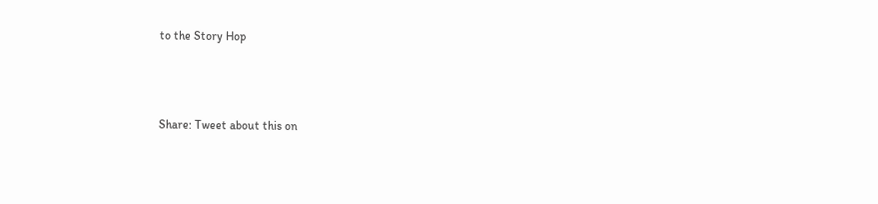to the Story Hop



Share: Tweet about this on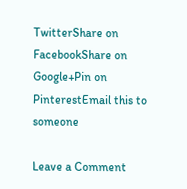TwitterShare on FacebookShare on Google+Pin on PinterestEmail this to someone

Leave a Comment